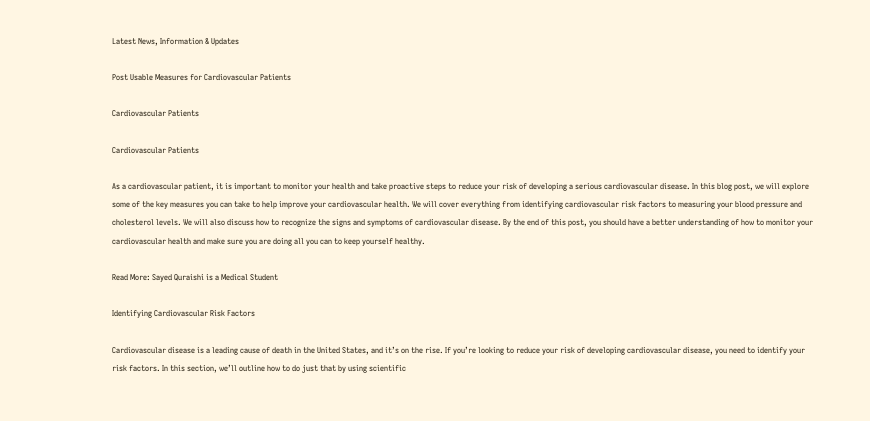Latest News, Information & Updates

Post Usable Measures for Cardiovascular Patients

Cardiovascular Patients

Cardiovascular Patients

As a cardiovascular patient, it is important to monitor your health and take proactive steps to reduce your risk of developing a serious cardiovascular disease. In this blog post, we will explore some of the key measures you can take to help improve your cardiovascular health. We will cover everything from identifying cardiovascular risk factors to measuring your blood pressure and cholesterol levels. We will also discuss how to recognize the signs and symptoms of cardiovascular disease. By the end of this post, you should have a better understanding of how to monitor your cardiovascular health and make sure you are doing all you can to keep yourself healthy.

Read More: Sayed Quraishi is a Medical Student

Identifying Cardiovascular Risk Factors

Cardiovascular disease is a leading cause of death in the United States, and it’s on the rise. If you’re looking to reduce your risk of developing cardiovascular disease, you need to identify your risk factors. In this section, we’ll outline how to do just that by using scientific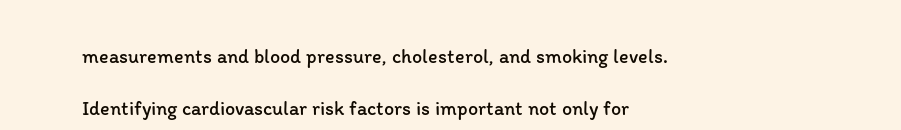measurements and blood pressure, cholesterol, and smoking levels.

Identifying cardiovascular risk factors is important not only for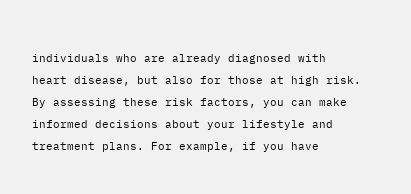individuals who are already diagnosed with heart disease, but also for those at high risk. By assessing these risk factors, you can make informed decisions about your lifestyle and treatment plans. For example, if you have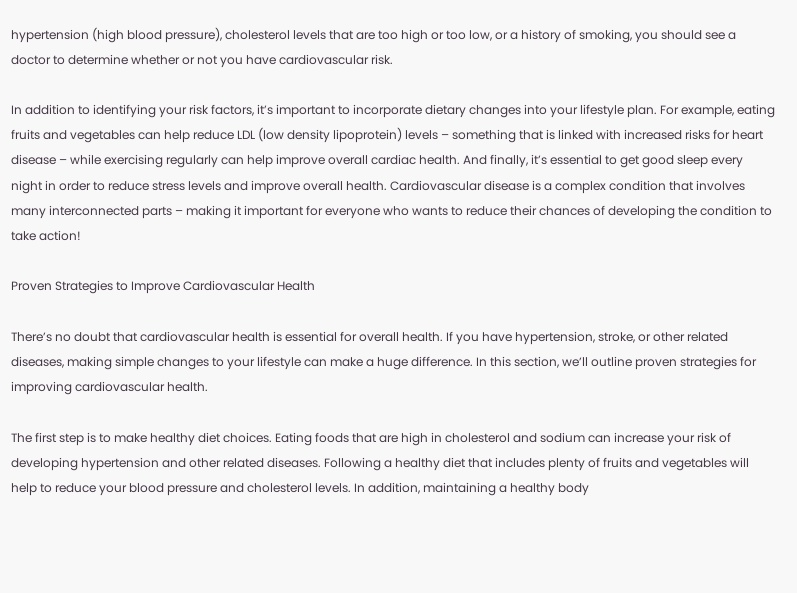hypertension (high blood pressure), cholesterol levels that are too high or too low, or a history of smoking, you should see a doctor to determine whether or not you have cardiovascular risk.

In addition to identifying your risk factors, it’s important to incorporate dietary changes into your lifestyle plan. For example, eating fruits and vegetables can help reduce LDL (low density lipoprotein) levels – something that is linked with increased risks for heart disease – while exercising regularly can help improve overall cardiac health. And finally, it’s essential to get good sleep every night in order to reduce stress levels and improve overall health. Cardiovascular disease is a complex condition that involves many interconnected parts – making it important for everyone who wants to reduce their chances of developing the condition to take action!

Proven Strategies to Improve Cardiovascular Health

There’s no doubt that cardiovascular health is essential for overall health. If you have hypertension, stroke, or other related diseases, making simple changes to your lifestyle can make a huge difference. In this section, we’ll outline proven strategies for improving cardiovascular health.

The first step is to make healthy diet choices. Eating foods that are high in cholesterol and sodium can increase your risk of developing hypertension and other related diseases. Following a healthy diet that includes plenty of fruits and vegetables will help to reduce your blood pressure and cholesterol levels. In addition, maintaining a healthy body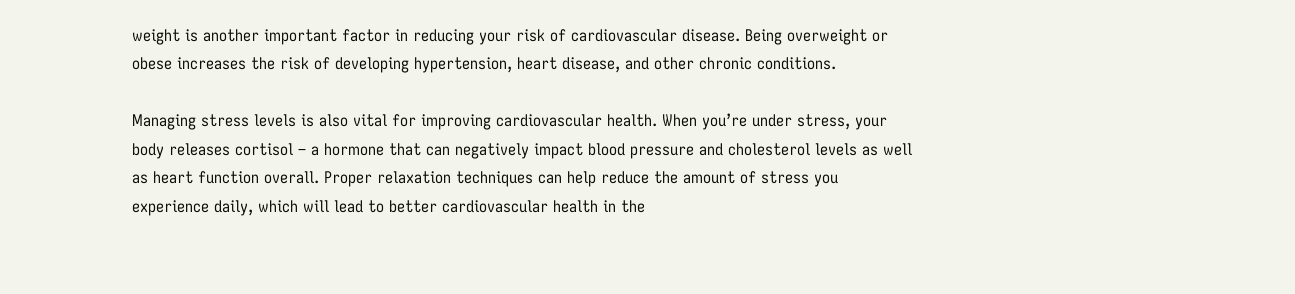weight is another important factor in reducing your risk of cardiovascular disease. Being overweight or obese increases the risk of developing hypertension, heart disease, and other chronic conditions.

Managing stress levels is also vital for improving cardiovascular health. When you’re under stress, your body releases cortisol – a hormone that can negatively impact blood pressure and cholesterol levels as well as heart function overall. Proper relaxation techniques can help reduce the amount of stress you experience daily, which will lead to better cardiovascular health in the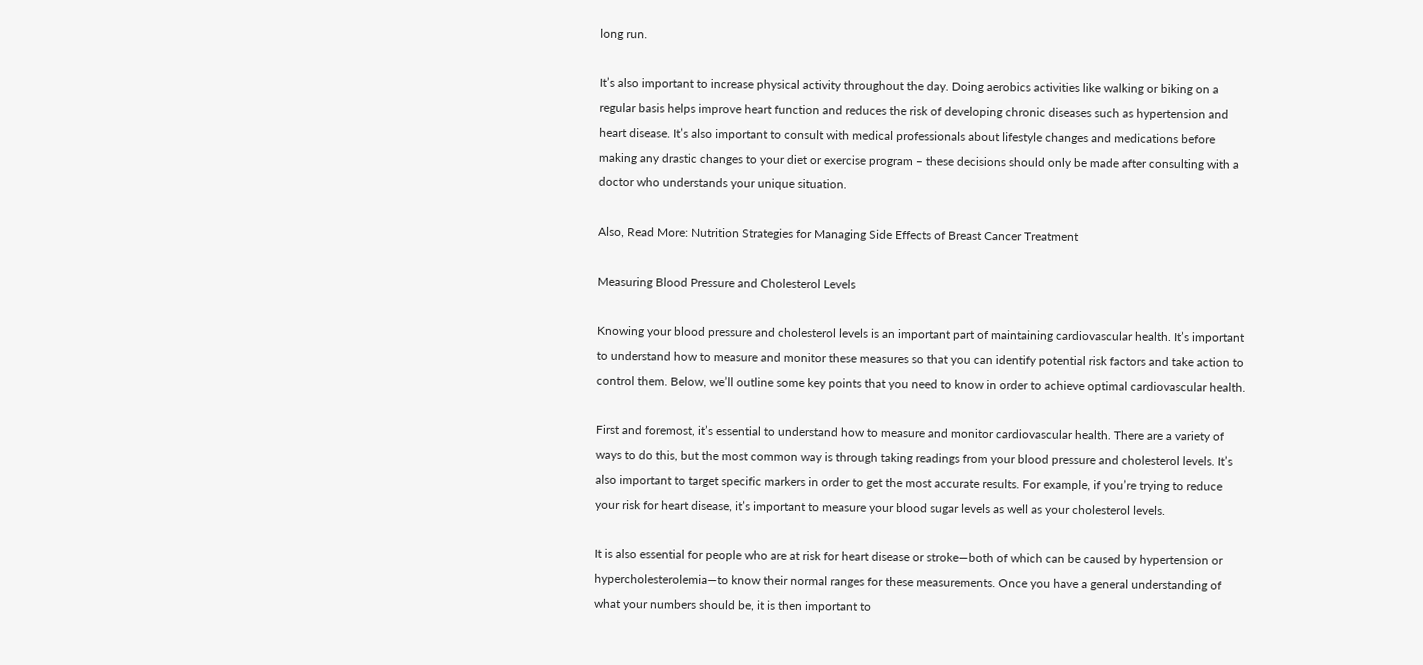long run.

It’s also important to increase physical activity throughout the day. Doing aerobics activities like walking or biking on a regular basis helps improve heart function and reduces the risk of developing chronic diseases such as hypertension and heart disease. It’s also important to consult with medical professionals about lifestyle changes and medications before making any drastic changes to your diet or exercise program – these decisions should only be made after consulting with a doctor who understands your unique situation.

Also, Read More: Nutrition Strategies for Managing Side Effects of Breast Cancer Treatment

Measuring Blood Pressure and Cholesterol Levels

Knowing your blood pressure and cholesterol levels is an important part of maintaining cardiovascular health. It’s important to understand how to measure and monitor these measures so that you can identify potential risk factors and take action to control them. Below, we’ll outline some key points that you need to know in order to achieve optimal cardiovascular health.

First and foremost, it’s essential to understand how to measure and monitor cardiovascular health. There are a variety of ways to do this, but the most common way is through taking readings from your blood pressure and cholesterol levels. It’s also important to target specific markers in order to get the most accurate results. For example, if you’re trying to reduce your risk for heart disease, it’s important to measure your blood sugar levels as well as your cholesterol levels.

It is also essential for people who are at risk for heart disease or stroke—both of which can be caused by hypertension or hypercholesterolemia—to know their normal ranges for these measurements. Once you have a general understanding of what your numbers should be, it is then important to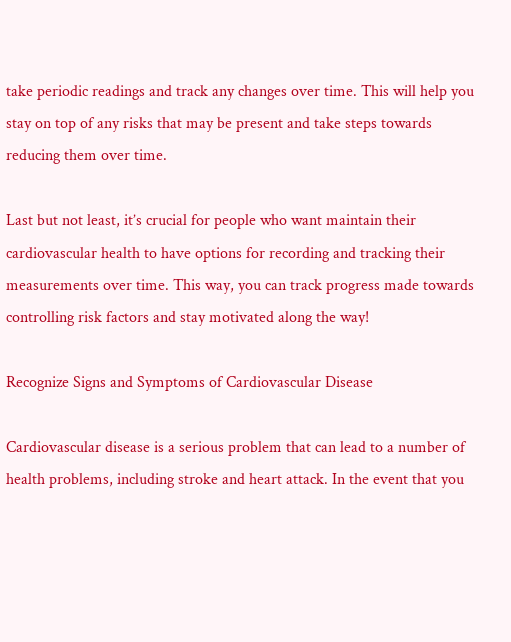take periodic readings and track any changes over time. This will help you stay on top of any risks that may be present and take steps towards reducing them over time.

Last but not least, it’s crucial for people who want maintain their cardiovascular health to have options for recording and tracking their measurements over time. This way, you can track progress made towards controlling risk factors and stay motivated along the way!

Recognize Signs and Symptoms of Cardiovascular Disease

Cardiovascular disease is a serious problem that can lead to a number of health problems, including stroke and heart attack. In the event that you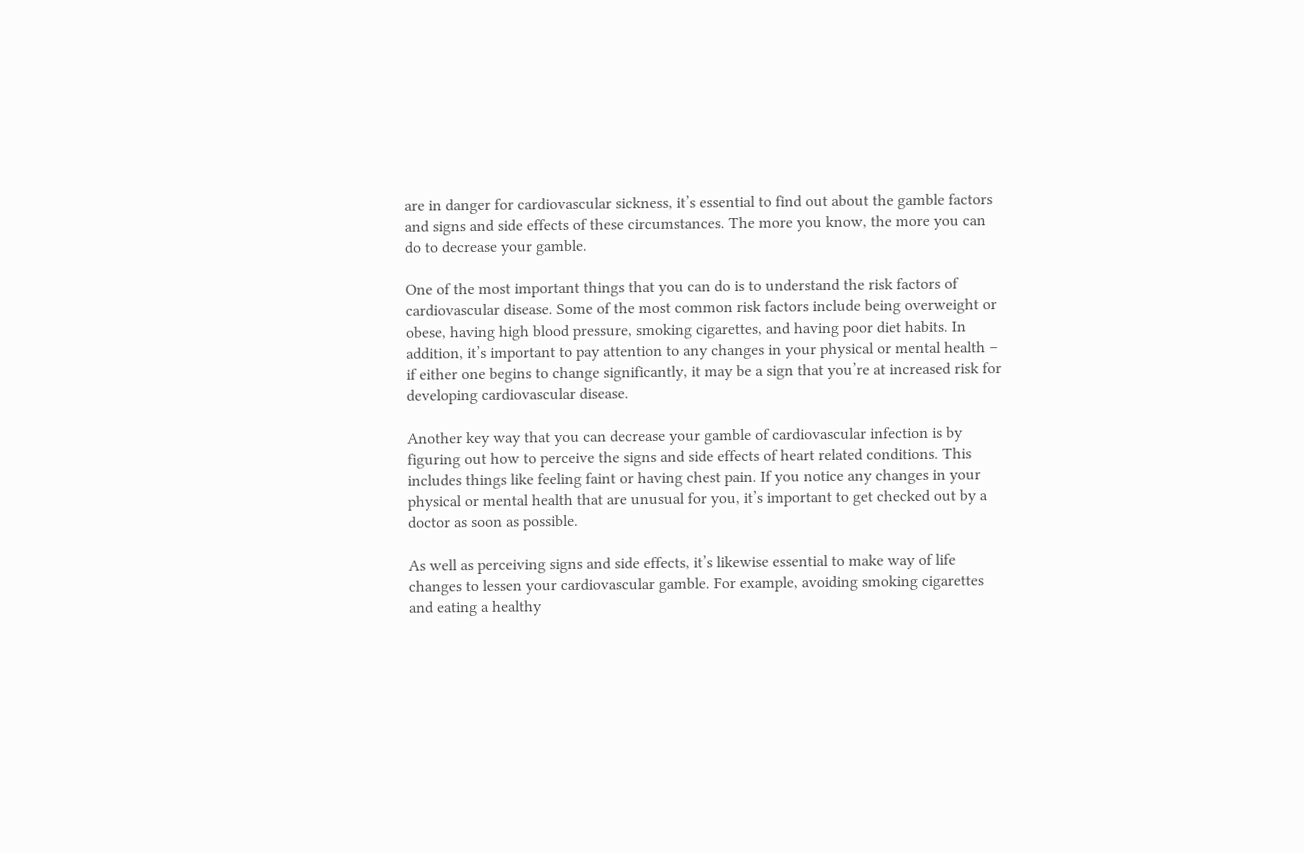are in danger for cardiovascular sickness, it’s essential to find out about the gamble factors and signs and side effects of these circumstances. The more you know, the more you can do to decrease your gamble.

One of the most important things that you can do is to understand the risk factors of cardiovascular disease. Some of the most common risk factors include being overweight or obese, having high blood pressure, smoking cigarettes, and having poor diet habits. In addition, it’s important to pay attention to any changes in your physical or mental health – if either one begins to change significantly, it may be a sign that you’re at increased risk for developing cardiovascular disease.

Another key way that you can decrease your gamble of cardiovascular infection is by figuring out how to perceive the signs and side effects of heart related conditions. This includes things like feeling faint or having chest pain. If you notice any changes in your physical or mental health that are unusual for you, it’s important to get checked out by a doctor as soon as possible.

As well as perceiving signs and side effects, it’s likewise essential to make way of life changes to lessen your cardiovascular gamble. For example, avoiding smoking cigarettes and eating a healthy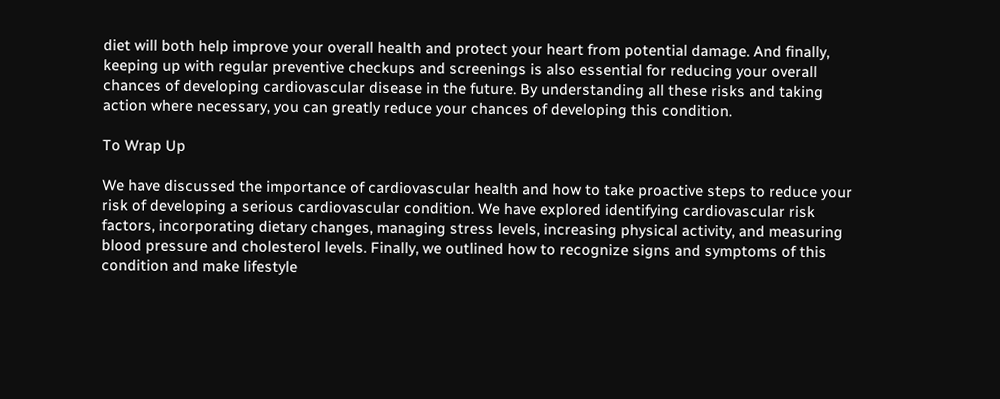diet will both help improve your overall health and protect your heart from potential damage. And finally, keeping up with regular preventive checkups and screenings is also essential for reducing your overall chances of developing cardiovascular disease in the future. By understanding all these risks and taking action where necessary, you can greatly reduce your chances of developing this condition.

To Wrap Up

We have discussed the importance of cardiovascular health and how to take proactive steps to reduce your risk of developing a serious cardiovascular condition. We have explored identifying cardiovascular risk factors, incorporating dietary changes, managing stress levels, increasing physical activity, and measuring blood pressure and cholesterol levels. Finally, we outlined how to recognize signs and symptoms of this condition and make lifestyle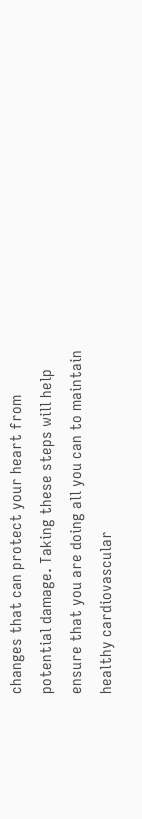changes that can protect your heart from potential damage. Taking these steps will help ensure that you are doing all you can to maintain healthy cardiovascular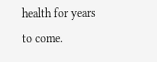health for years to come.